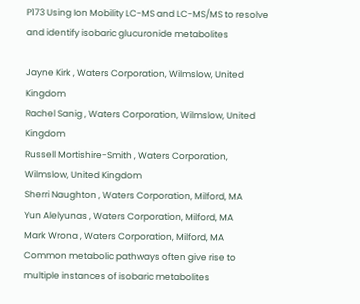P173 Using Ion Mobility LC-MS and LC-MS/MS to resolve and identify isobaric glucuronide metabolites

Jayne Kirk , Waters Corporation, Wilmslow, United Kingdom
Rachel Sanig , Waters Corporation, Wilmslow, United Kingdom
Russell Mortishire-Smith , Waters Corporation, Wilmslow, United Kingdom
Sherri Naughton , Waters Corporation, Milford, MA
Yun Alelyunas , Waters Corporation, Milford, MA
Mark Wrona , Waters Corporation, Milford, MA
Common metabolic pathways often give rise to multiple instances of isobaric metabolites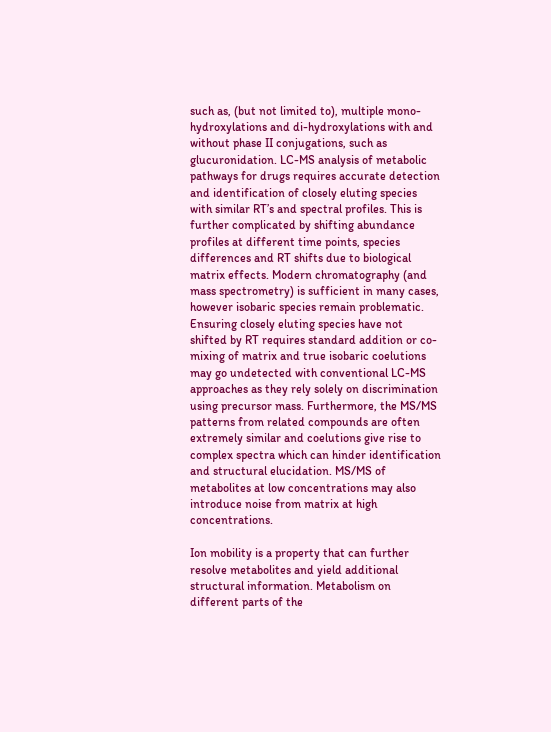such as, (but not limited to), multiple mono-hydroxylations and di-hydroxylations with and without phase II conjugations, such as glucuronidation. LC-MS analysis of metabolic pathways for drugs requires accurate detection and identification of closely eluting species with similar RT’s and spectral profiles. This is further complicated by shifting abundance profiles at different time points, species differences and RT shifts due to biological matrix effects. Modern chromatography (and mass spectrometry) is sufficient in many cases, however isobaric species remain problematic. Ensuring closely eluting species have not shifted by RT requires standard addition or co-mixing of matrix and true isobaric coelutions may go undetected with conventional LC-MS approaches as they rely solely on discrimination using precursor mass. Furthermore, the MS/MS patterns from related compounds are often extremely similar and coelutions give rise to complex spectra which can hinder identification and structural elucidation. MS/MS of metabolites at low concentrations may also introduce noise from matrix at high concentrations.

Ion mobility is a property that can further resolve metabolites and yield additional structural information. Metabolism on different parts of the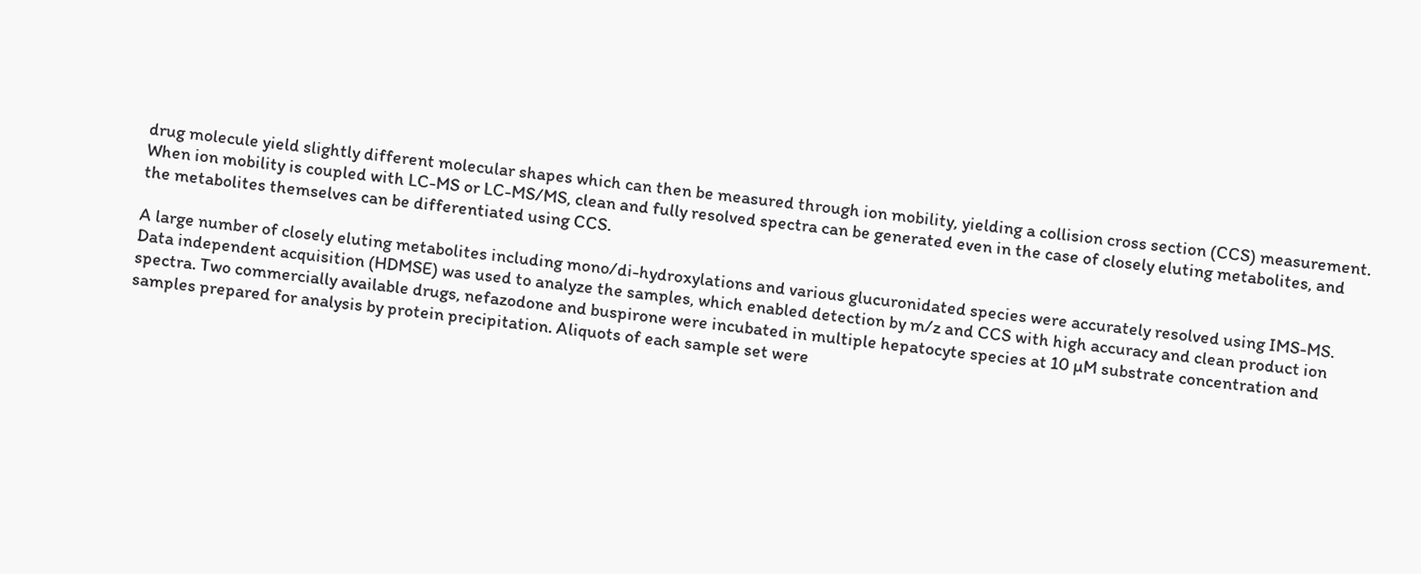drug molecule yield slightly different molecular shapes which can then be measured through ion mobility, yielding a collision cross section (CCS) measurement. When ion mobility is coupled with LC-MS or LC-MS/MS, clean and fully resolved spectra can be generated even in the case of closely eluting metabolites, and the metabolites themselves can be differentiated using CCS.

A large number of closely eluting metabolites including mono/di-hydroxylations and various glucuronidated species were accurately resolved using IMS-MS. Data independent acquisition (HDMSE) was used to analyze the samples, which enabled detection by m/z and CCS with high accuracy and clean product ion spectra. Two commercially available drugs, nefazodone and buspirone were incubated in multiple hepatocyte species at 10 µM substrate concentration and samples prepared for analysis by protein precipitation. Aliquots of each sample set were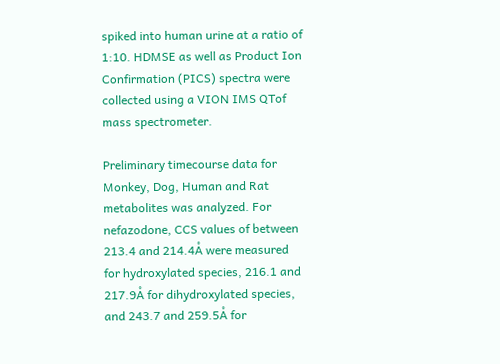spiked into human urine at a ratio of 1:10. HDMSE as well as Product Ion Confirmation (PICS) spectra were collected using a VION IMS QTof mass spectrometer.

Preliminary timecourse data for Monkey, Dog, Human and Rat metabolites was analyzed. For nefazodone, CCS values of between 213.4 and 214.4Å were measured for hydroxylated species, 216.1 and 217.9Å for dihydroxylated species, and 243.7 and 259.5Å for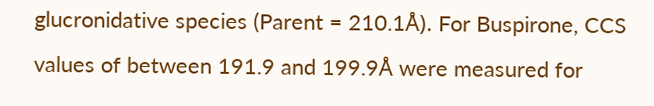glucronidative species (Parent = 210.1Å). For Buspirone, CCS values of between 191.9 and 199.9Å were measured for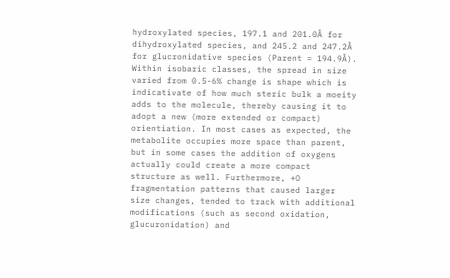hydroxylated species, 197.1 and 201.0Å for dihydroxylated species, and 245.2 and 247.2Å for glucronidative species (Parent = 194.9Å). Within isobaric classes, the spread in size varied from 0.5-6% change is shape which is indicativate of how much steric bulk a moeity adds to the molecule, thereby causing it to adopt a new (more extended or compact) orientiation. In most cases as expected, the metabolite occupies more space than parent, but in some cases the addition of oxygens actually could create a more compact structure as well. Furthermore, +O fragmentation patterns that caused larger size changes, tended to track with additional modifications (such as second oxidation, glucuronidation) and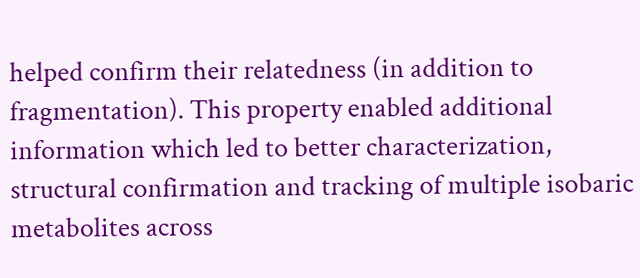helped confirm their relatedness (in addition to fragmentation). This property enabled additional information which led to better characterization, structural confirmation and tracking of multiple isobaric metabolites across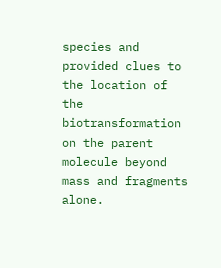species and provided clues to the location of the biotransformation on the parent molecule beyond mass and fragments alone.